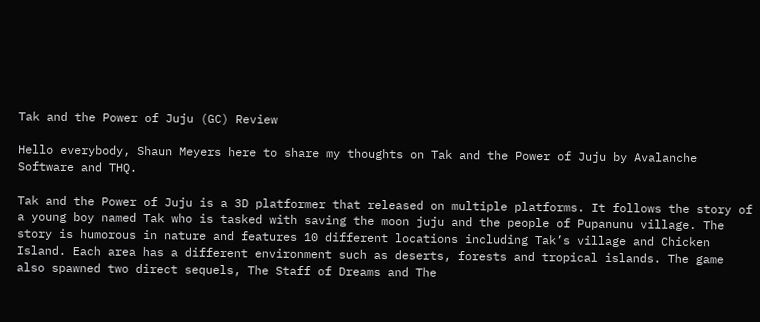Tak and the Power of Juju (GC) Review

Hello everybody, Shaun Meyers here to share my thoughts on Tak and the Power of Juju by Avalanche Software and THQ.

Tak and the Power of Juju is a 3D platformer that released on multiple platforms. It follows the story of a young boy named Tak who is tasked with saving the moon juju and the people of Pupanunu village. The story is humorous in nature and features 10 different locations including Tak’s village and Chicken Island. Each area has a different environment such as deserts, forests and tropical islands. The game also spawned two direct sequels, The Staff of Dreams and The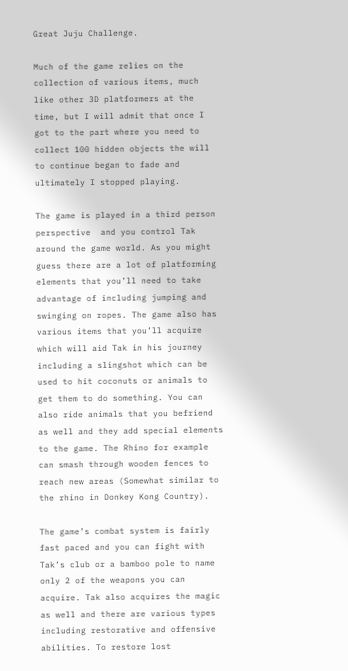Great Juju Challenge.

Much of the game relies on the collection of various items, much like other 3D platformers at the time, but I will admit that once I got to the part where you need to collect 100 hidden objects the will to continue began to fade and ultimately I stopped playing.

The game is played in a third person perspective  and you control Tak around the game world. As you might guess there are a lot of platforming elements that you’ll need to take advantage of including jumping and swinging on ropes. The game also has various items that you’ll acquire which will aid Tak in his journey including a slingshot which can be used to hit coconuts or animals to get them to do something. You can also ride animals that you befriend as well and they add special elements to the game. The Rhino for example can smash through wooden fences to reach new areas (Somewhat similar to the rhino in Donkey Kong Country).

The game’s combat system is fairly fast paced and you can fight with Tak’s club or a bamboo pole to name only 2 of the weapons you can acquire. Tak also acquires the magic as well and there are various types including restorative and offensive abilities. To restore lost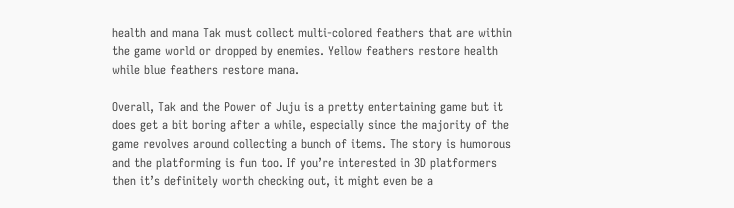health and mana Tak must collect multi-colored feathers that are within the game world or dropped by enemies. Yellow feathers restore health while blue feathers restore mana.

Overall, Tak and the Power of Juju is a pretty entertaining game but it does get a bit boring after a while, especially since the majority of the game revolves around collecting a bunch of items. The story is humorous and the platforming is fun too. If you’re interested in 3D platformers then it’s definitely worth checking out, it might even be a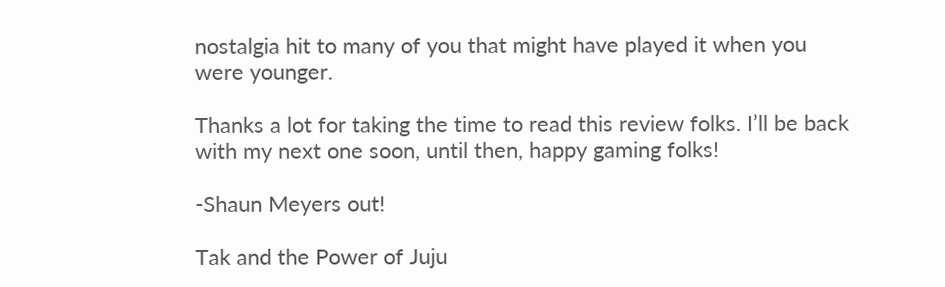nostalgia hit to many of you that might have played it when you were younger.

Thanks a lot for taking the time to read this review folks. I’ll be back with my next one soon, until then, happy gaming folks!

-Shaun Meyers out!

Tak and the Power of Juju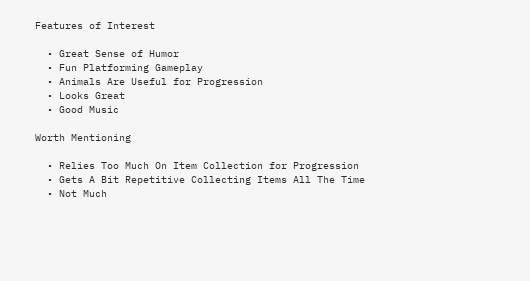Features of Interest

  • Great Sense of Humor
  • Fun Platforming Gameplay
  • Animals Are Useful for Progression
  • Looks Great
  • Good Music

Worth Mentioning

  • Relies Too Much On Item Collection for Progression
  • Gets A Bit Repetitive Collecting Items All The Time
  • Not Much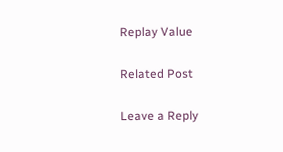Replay Value

Related Post

Leave a Reply